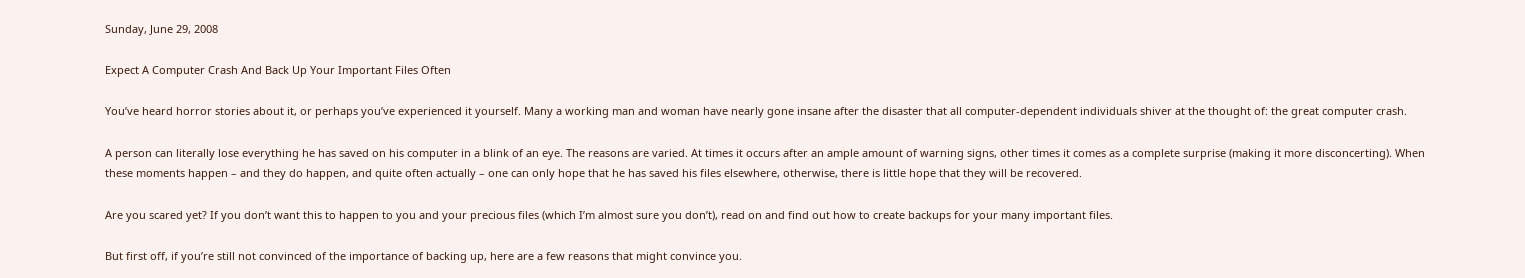Sunday, June 29, 2008

Expect A Computer Crash And Back Up Your Important Files Often

You’ve heard horror stories about it, or perhaps you’ve experienced it yourself. Many a working man and woman have nearly gone insane after the disaster that all computer-dependent individuals shiver at the thought of: the great computer crash.

A person can literally lose everything he has saved on his computer in a blink of an eye. The reasons are varied. At times it occurs after an ample amount of warning signs, other times it comes as a complete surprise (making it more disconcerting). When these moments happen – and they do happen, and quite often actually – one can only hope that he has saved his files elsewhere, otherwise, there is little hope that they will be recovered.

Are you scared yet? If you don’t want this to happen to you and your precious files (which I’m almost sure you don’t), read on and find out how to create backups for your many important files.

But first off, if you’re still not convinced of the importance of backing up, here are a few reasons that might convince you.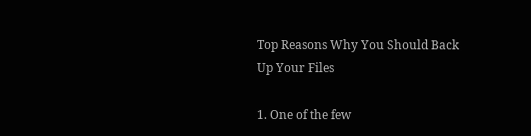Top Reasons Why You Should Back Up Your Files

1. One of the few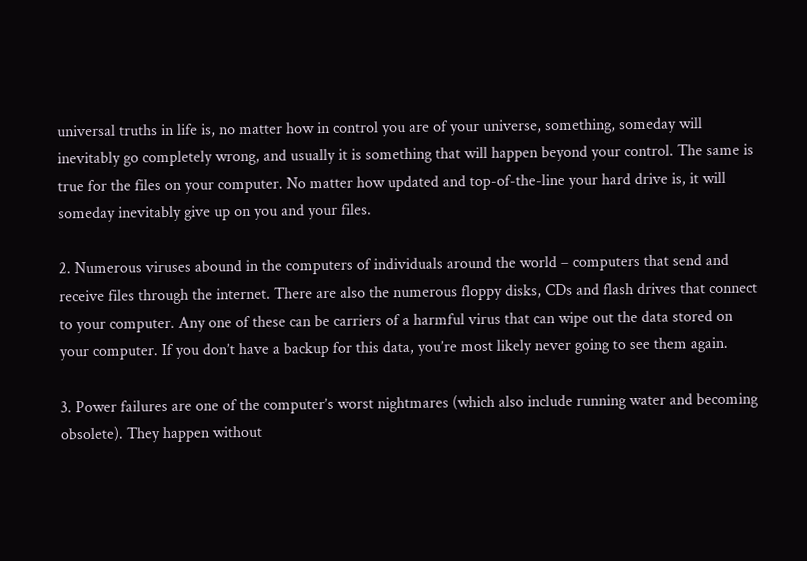universal truths in life is, no matter how in control you are of your universe, something, someday will inevitably go completely wrong, and usually it is something that will happen beyond your control. The same is true for the files on your computer. No matter how updated and top-of-the-line your hard drive is, it will someday inevitably give up on you and your files.

2. Numerous viruses abound in the computers of individuals around the world – computers that send and receive files through the internet. There are also the numerous floppy disks, CDs and flash drives that connect to your computer. Any one of these can be carriers of a harmful virus that can wipe out the data stored on your computer. If you don’t have a backup for this data, you’re most likely never going to see them again.

3. Power failures are one of the computer’s worst nightmares (which also include running water and becoming obsolete). They happen without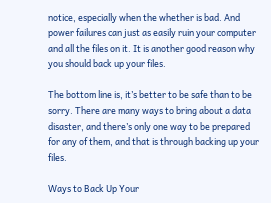notice, especially when the whether is bad. And power failures can just as easily ruin your computer and all the files on it. It is another good reason why you should back up your files.

The bottom line is, it’s better to be safe than to be sorry. There are many ways to bring about a data disaster, and there’s only one way to be prepared for any of them, and that is through backing up your files.

Ways to Back Up Your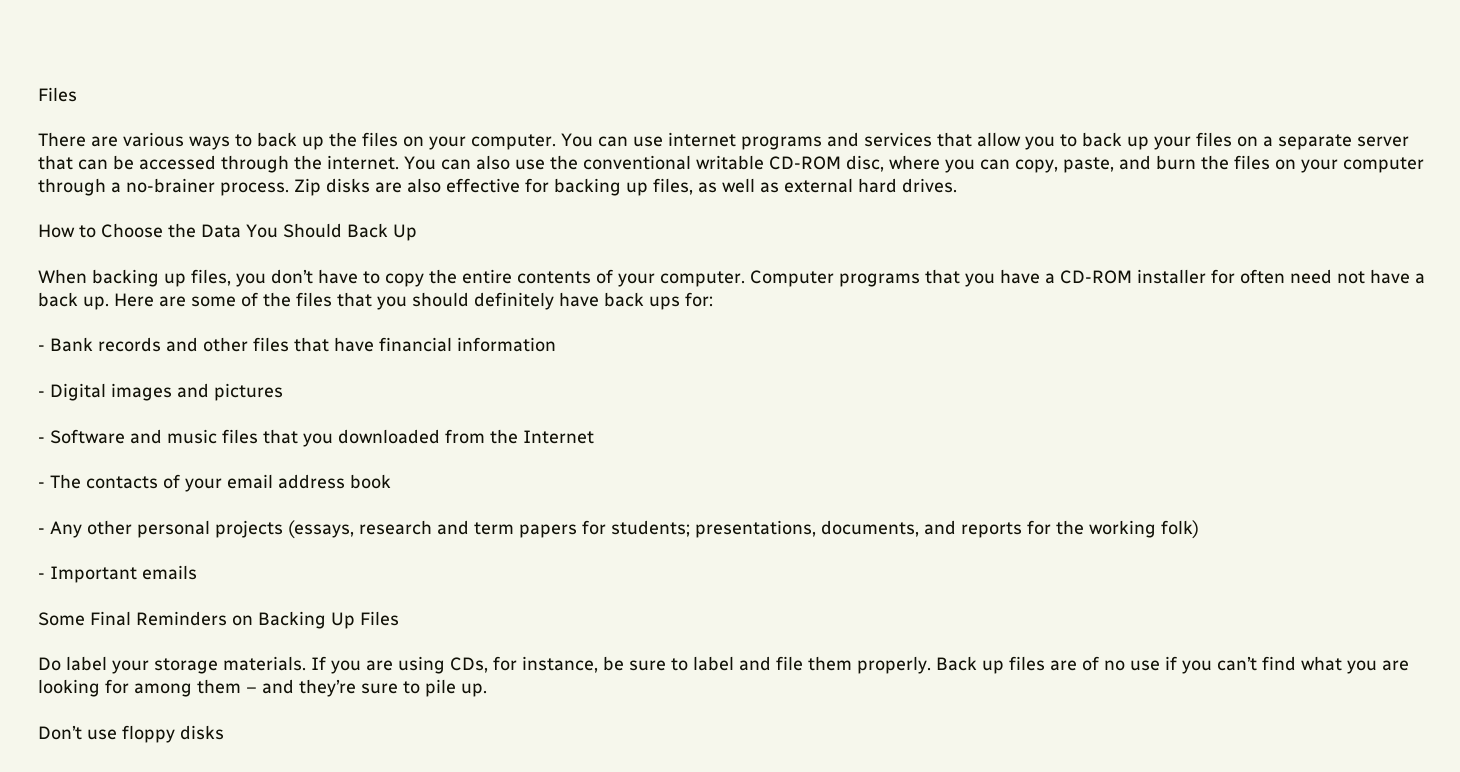Files

There are various ways to back up the files on your computer. You can use internet programs and services that allow you to back up your files on a separate server that can be accessed through the internet. You can also use the conventional writable CD-ROM disc, where you can copy, paste, and burn the files on your computer through a no-brainer process. Zip disks are also effective for backing up files, as well as external hard drives.

How to Choose the Data You Should Back Up

When backing up files, you don’t have to copy the entire contents of your computer. Computer programs that you have a CD-ROM installer for often need not have a back up. Here are some of the files that you should definitely have back ups for:

- Bank records and other files that have financial information

- Digital images and pictures

- Software and music files that you downloaded from the Internet

- The contacts of your email address book

- Any other personal projects (essays, research and term papers for students; presentations, documents, and reports for the working folk)

- Important emails

Some Final Reminders on Backing Up Files

Do label your storage materials. If you are using CDs, for instance, be sure to label and file them properly. Back up files are of no use if you can’t find what you are looking for among them – and they’re sure to pile up.

Don’t use floppy disks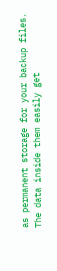as permanent storage for your backup files. The data inside them easily get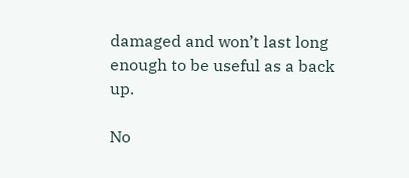damaged and won’t last long enough to be useful as a back up.

No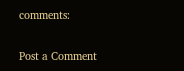comments:

Post a Comment